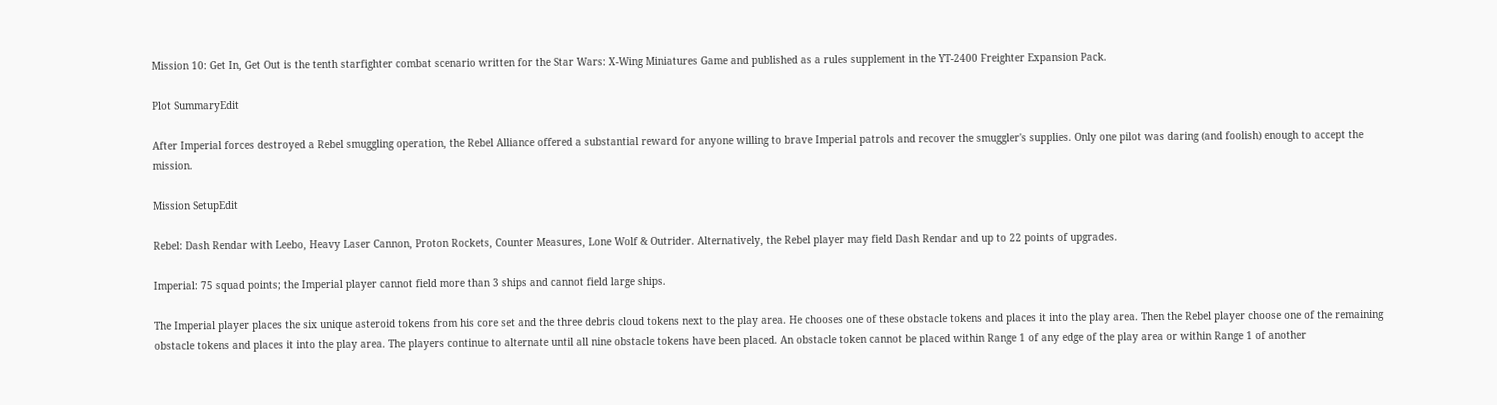Mission 10: Get In, Get Out is the tenth starfighter combat scenario written for the Star Wars: X-Wing Miniatures Game and published as a rules supplement in the YT-2400 Freighter Expansion Pack.

Plot SummaryEdit

After Imperial forces destroyed a Rebel smuggling operation, the Rebel Alliance offered a substantial reward for anyone willing to brave Imperial patrols and recover the smuggler's supplies. Only one pilot was daring (and foolish) enough to accept the mission.

Mission SetupEdit

Rebel: Dash Rendar with Leebo, Heavy Laser Cannon, Proton Rockets, Counter Measures, Lone Wolf & Outrider. Alternatively, the Rebel player may field Dash Rendar and up to 22 points of upgrades.

Imperial: 75 squad points; the Imperial player cannot field more than 3 ships and cannot field large ships.

The Imperial player places the six unique asteroid tokens from his core set and the three debris cloud tokens next to the play area. He chooses one of these obstacle tokens and places it into the play area. Then the Rebel player choose one of the remaining obstacle tokens and places it into the play area. The players continue to alternate until all nine obstacle tokens have been placed. An obstacle token cannot be placed within Range 1 of any edge of the play area or within Range 1 of another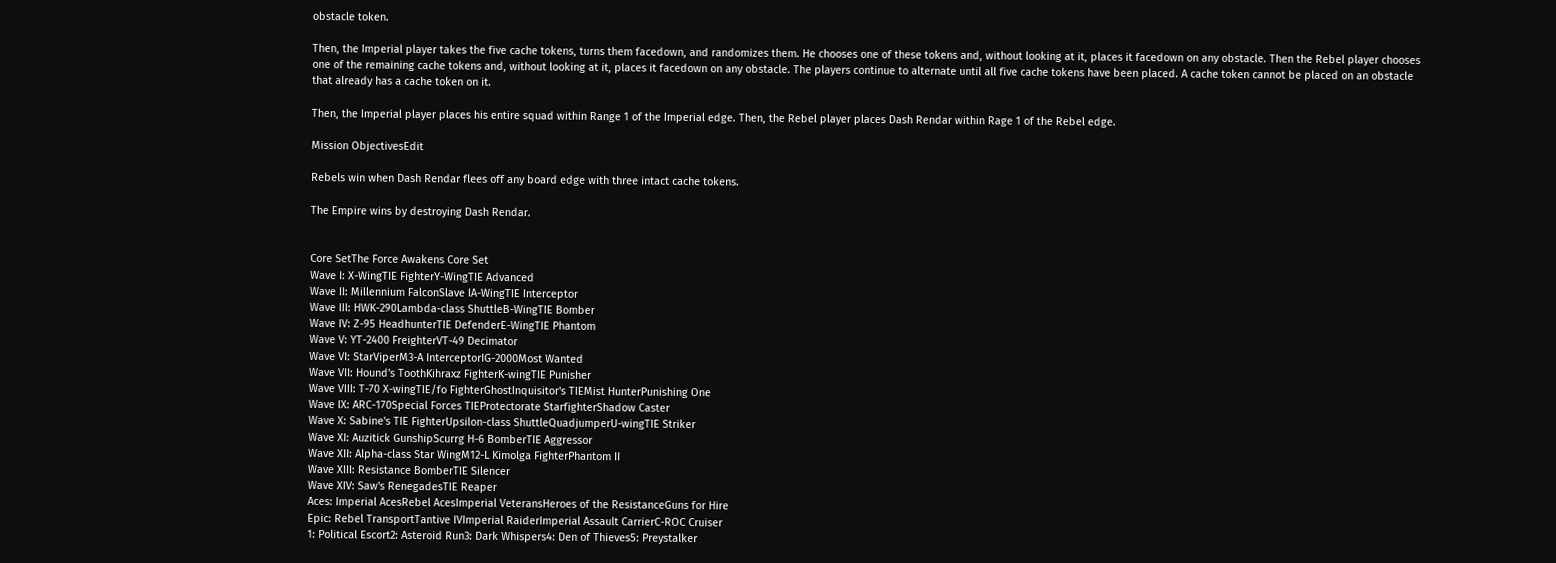obstacle token.

Then, the Imperial player takes the five cache tokens, turns them facedown, and randomizes them. He chooses one of these tokens and, without looking at it, places it facedown on any obstacle. Then the Rebel player chooses one of the remaining cache tokens and, without looking at it, places it facedown on any obstacle. The players continue to alternate until all five cache tokens have been placed. A cache token cannot be placed on an obstacle that already has a cache token on it.

Then, the Imperial player places his entire squad within Range 1 of the Imperial edge. Then, the Rebel player places Dash Rendar within Rage 1 of the Rebel edge.

Mission ObjectivesEdit

Rebels win when Dash Rendar flees off any board edge with three intact cache tokens.

The Empire wins by destroying Dash Rendar.


Core SetThe Force Awakens Core Set
Wave I: X-WingTIE FighterY-WingTIE Advanced
Wave II: Millennium FalconSlave IA-WingTIE Interceptor
Wave III: HWK-290Lambda-class ShuttleB-WingTIE Bomber
Wave IV: Z-95 HeadhunterTIE DefenderE-WingTIE Phantom
Wave V: YT-2400 FreighterVT-49 Decimator
Wave VI: StarViperM3-A InterceptorIG-2000Most Wanted
Wave VII: Hound's ToothKihraxz FighterK-wingTIE Punisher
Wave VIII: T-70 X-wingTIE/fo FighterGhostInquisitor's TIEMist HunterPunishing One
Wave IX: ARC-170Special Forces TIEProtectorate StarfighterShadow Caster
Wave X: Sabine's TIE FighterUpsilon-class ShuttleQuadjumperU-wingTIE Striker
Wave XI: Auzitick GunshipScurrg H-6 BomberTIE Aggressor
Wave XII: Alpha-class Star WingM12-L Kimolga FighterPhantom II
Wave XIII: Resistance BomberTIE Silencer
Wave XIV: Saw's RenegadesTIE Reaper
Aces: Imperial AcesRebel AcesImperial VeteransHeroes of the ResistanceGuns for Hire
Epic: Rebel TransportTantive IVImperial RaiderImperial Assault CarrierC-ROC Cruiser
1: Political Escort2: Asteroid Run3: Dark Whispers4: Den of Thieves5: Preystalker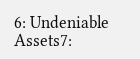6: Undeniable Assets7: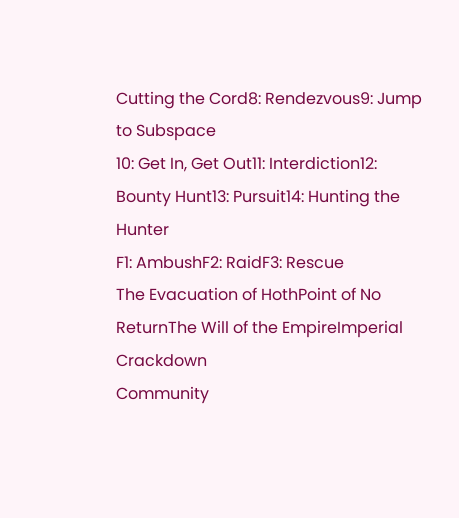Cutting the Cord8: Rendezvous9: Jump to Subspace
10: Get In, Get Out11: Interdiction12: Bounty Hunt13: Pursuit14: Hunting the Hunter
F1: AmbushF2: RaidF3: Rescue
The Evacuation of HothPoint of No ReturnThe Will of the EmpireImperial Crackdown
Community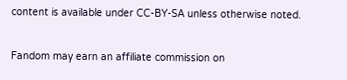content is available under CC-BY-SA unless otherwise noted.

Fandom may earn an affiliate commission on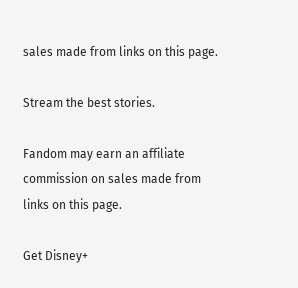sales made from links on this page.

Stream the best stories.

Fandom may earn an affiliate commission on sales made from links on this page.

Get Disney+